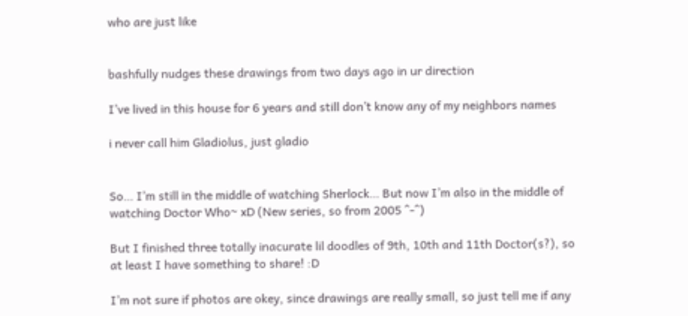who are just like


bashfully nudges these drawings from two days ago in ur direction

I’ve lived in this house for 6 years and still don’t know any of my neighbors names

i never call him Gladiolus, just gladio


So… I’m still in the middle of watching Sherlock… But now I’m also in the middle of watching Doctor Who~ xD (New series, so from 2005 ^-^)

But I finished three totally inacurate lil doodles of 9th, 10th and 11th Doctor(s?), so at least I have something to share! :D

I’m not sure if photos are okey, since drawings are really small, so just tell me if any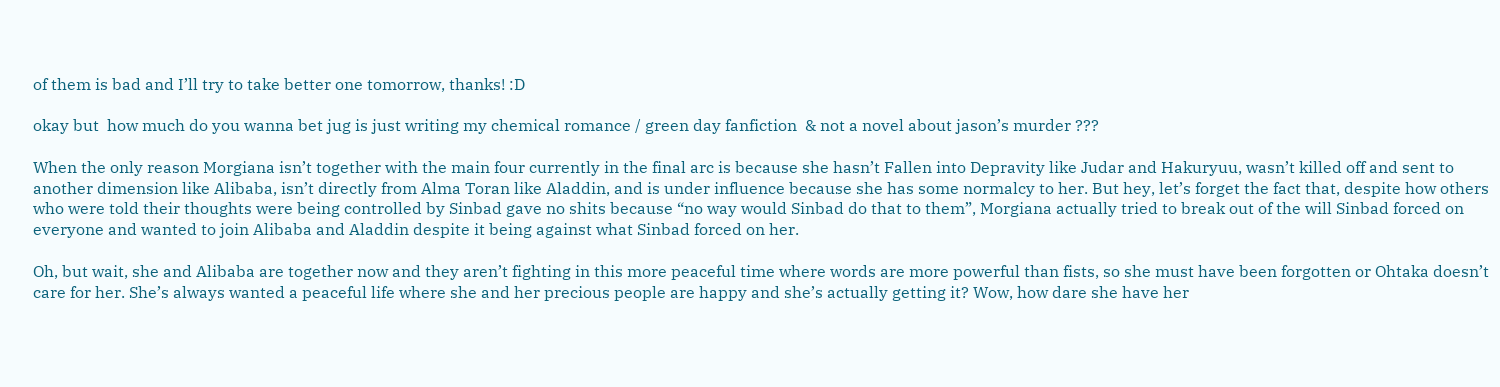of them is bad and I’ll try to take better one tomorrow, thanks! :D

okay but  how much do you wanna bet jug is just writing my chemical romance / green day fanfiction  & not a novel about jason’s murder ???

When the only reason Morgiana isn’t together with the main four currently in the final arc is because she hasn’t Fallen into Depravity like Judar and Hakuryuu, wasn’t killed off and sent to another dimension like Alibaba, isn’t directly from Alma Toran like Aladdin, and is under influence because she has some normalcy to her. But hey, let’s forget the fact that, despite how others who were told their thoughts were being controlled by Sinbad gave no shits because “no way would Sinbad do that to them”, Morgiana actually tried to break out of the will Sinbad forced on everyone and wanted to join Alibaba and Aladdin despite it being against what Sinbad forced on her.

Oh, but wait, she and Alibaba are together now and they aren’t fighting in this more peaceful time where words are more powerful than fists, so she must have been forgotten or Ohtaka doesn’t care for her. She’s always wanted a peaceful life where she and her precious people are happy and she’s actually getting it? Wow, how dare she have her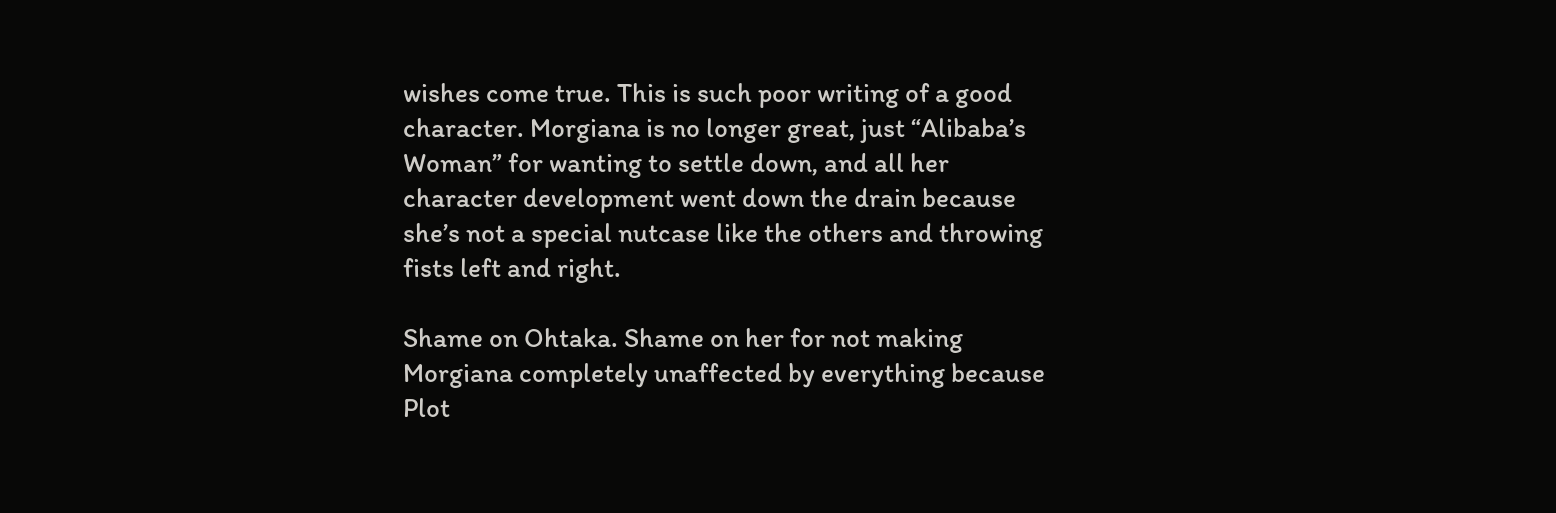wishes come true. This is such poor writing of a good character. Morgiana is no longer great, just “Alibaba’s Woman” for wanting to settle down, and all her character development went down the drain because she’s not a special nutcase like the others and throwing fists left and right.

Shame on Ohtaka. Shame on her for not making Morgiana completely unaffected by everything because Plot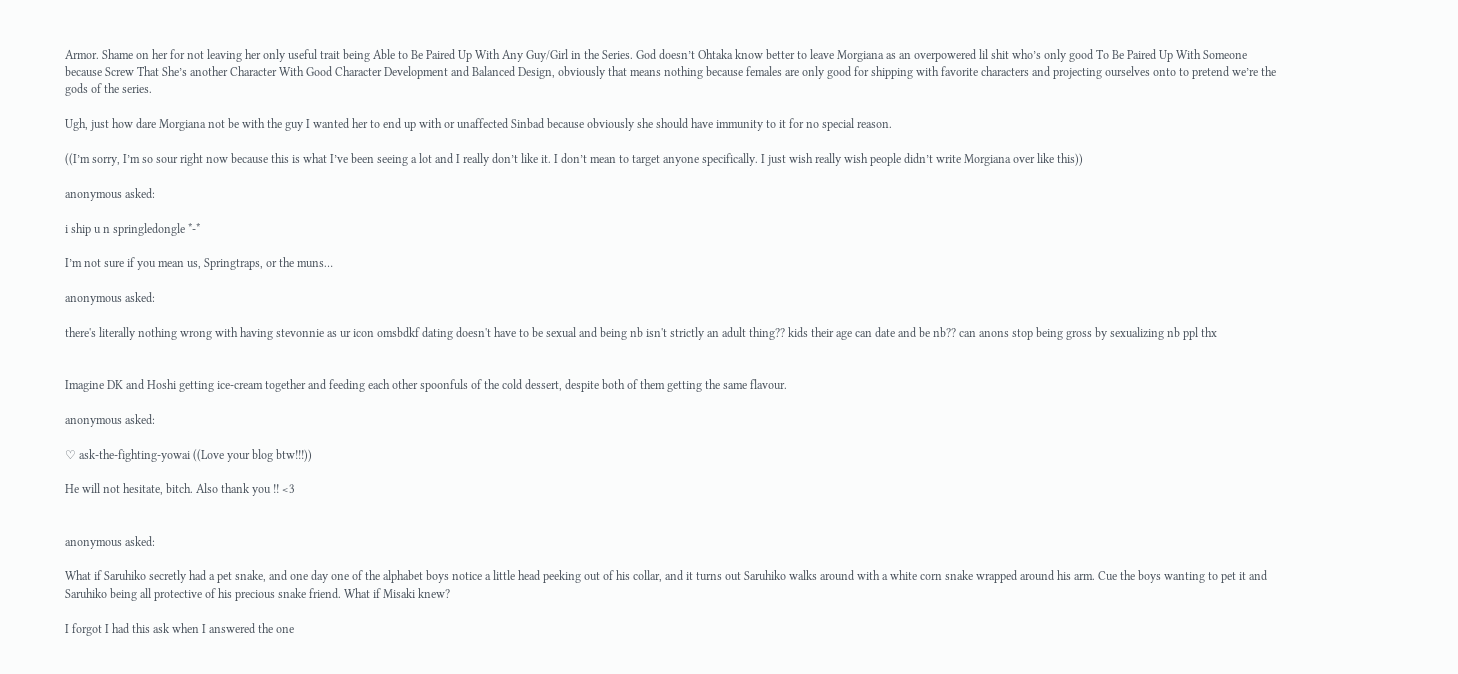Armor. Shame on her for not leaving her only useful trait being Able to Be Paired Up With Any Guy/Girl in the Series. God doesn’t Ohtaka know better to leave Morgiana as an overpowered lil shit who’s only good To Be Paired Up With Someone because Screw That She’s another Character With Good Character Development and Balanced Design, obviously that means nothing because females are only good for shipping with favorite characters and projecting ourselves onto to pretend we’re the gods of the series.

Ugh, just how dare Morgiana not be with the guy I wanted her to end up with or unaffected Sinbad because obviously she should have immunity to it for no special reason.

((I’m sorry, I’m so sour right now because this is what I’ve been seeing a lot and I really don’t like it. I don’t mean to target anyone specifically. I just wish really wish people didn’t write Morgiana over like this))

anonymous asked:

i ship u n springledongle *-*

I’m not sure if you mean us, Springtraps, or the muns…

anonymous asked:

there's literally nothing wrong with having stevonnie as ur icon omsbdkf dating doesn't have to be sexual and being nb isn't strictly an adult thing?? kids their age can date and be nb?? can anons stop being gross by sexualizing nb ppl thx


Imagine DK and Hoshi getting ice-cream together and feeding each other spoonfuls of the cold dessert, despite both of them getting the same flavour.

anonymous asked:

♡ ask-the-fighting-yowai ((Love your blog btw!!!))

He will not hesitate, bitch. Also thank you !! <3


anonymous asked:

What if Saruhiko secretly had a pet snake, and one day one of the alphabet boys notice a little head peeking out of his collar, and it turns out Saruhiko walks around with a white corn snake wrapped around his arm. Cue the boys wanting to pet it and Saruhiko being all protective of his precious snake friend. What if Misaki knew?

I forgot I had this ask when I answered the one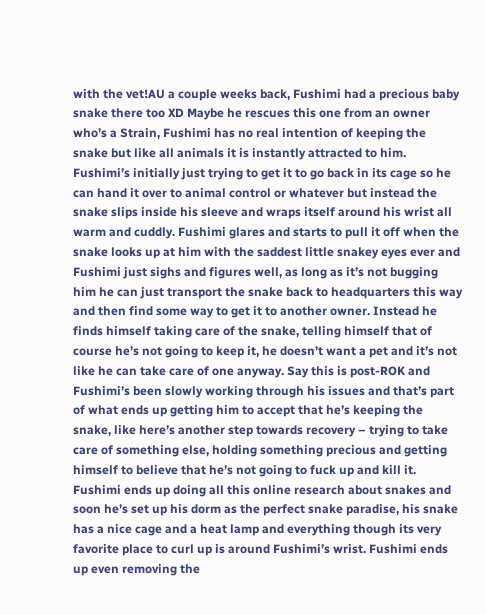with the vet!AU a couple weeks back, Fushimi had a precious baby snake there too XD Maybe he rescues this one from an owner who’s a Strain, Fushimi has no real intention of keeping the snake but like all animals it is instantly attracted to him. Fushimi’s initially just trying to get it to go back in its cage so he can hand it over to animal control or whatever but instead the snake slips inside his sleeve and wraps itself around his wrist all warm and cuddly. Fushimi glares and starts to pull it off when the snake looks up at him with the saddest little snakey eyes ever and Fushimi just sighs and figures well, as long as it’s not bugging him he can just transport the snake back to headquarters this way and then find some way to get it to another owner. Instead he finds himself taking care of the snake, telling himself that of course he’s not going to keep it, he doesn’t want a pet and it’s not like he can take care of one anyway. Say this is post-ROK and Fushimi’s been slowly working through his issues and that’s part of what ends up getting him to accept that he’s keeping the snake, like here’s another step towards recovery – trying to take care of something else, holding something precious and getting himself to believe that he’s not going to fuck up and kill it. Fushimi ends up doing all this online research about snakes and soon he’s set up his dorm as the perfect snake paradise, his snake has a nice cage and a heat lamp and everything though its very favorite place to curl up is around Fushimi’s wrist. Fushimi ends up even removing the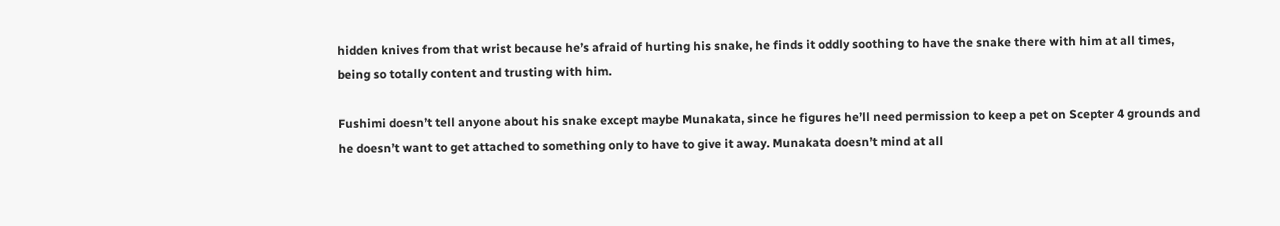hidden knives from that wrist because he’s afraid of hurting his snake, he finds it oddly soothing to have the snake there with him at all times, being so totally content and trusting with him.

Fushimi doesn’t tell anyone about his snake except maybe Munakata, since he figures he’ll need permission to keep a pet on Scepter 4 grounds and he doesn’t want to get attached to something only to have to give it away. Munakata doesn’t mind at all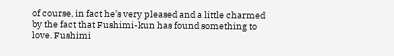of course, in fact he’s very pleased and a little charmed by the fact that Fushimi-kun has found something to love. Fushimi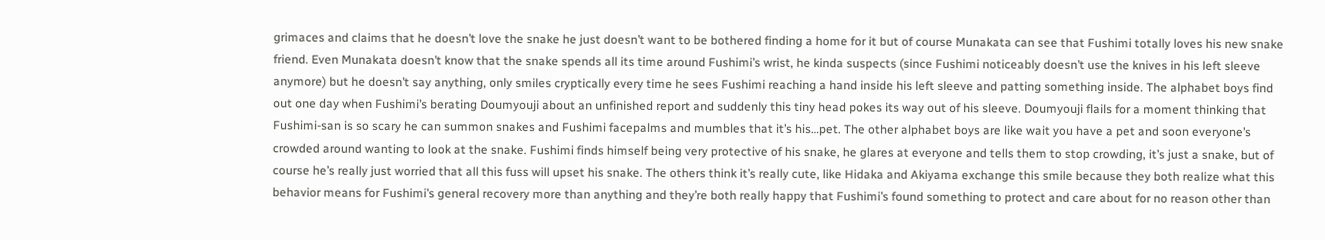grimaces and claims that he doesn’t love the snake he just doesn’t want to be bothered finding a home for it but of course Munakata can see that Fushimi totally loves his new snake friend. Even Munakata doesn’t know that the snake spends all its time around Fushimi’s wrist, he kinda suspects (since Fushimi noticeably doesn’t use the knives in his left sleeve anymore) but he doesn’t say anything, only smiles cryptically every time he sees Fushimi reaching a hand inside his left sleeve and patting something inside. The alphabet boys find out one day when Fushimi’s berating Doumyouji about an unfinished report and suddenly this tiny head pokes its way out of his sleeve. Doumyouji flails for a moment thinking that Fushimi-san is so scary he can summon snakes and Fushimi facepalms and mumbles that it’s his…pet. The other alphabet boys are like wait you have a pet and soon everyone’s crowded around wanting to look at the snake. Fushimi finds himself being very protective of his snake, he glares at everyone and tells them to stop crowding, it’s just a snake, but of course he’s really just worried that all this fuss will upset his snake. The others think it’s really cute, like Hidaka and Akiyama exchange this smile because they both realize what this behavior means for Fushimi’s general recovery more than anything and they’re both really happy that Fushimi’s found something to protect and care about for no reason other than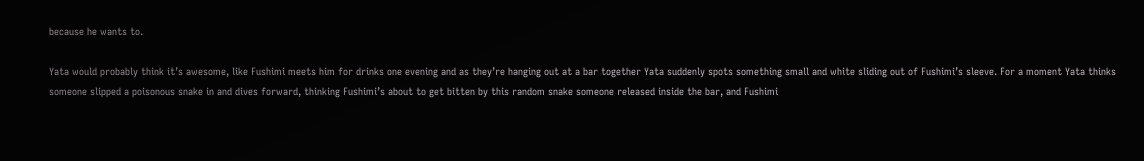because he wants to.

Yata would probably think it’s awesome, like Fushimi meets him for drinks one evening and as they’re hanging out at a bar together Yata suddenly spots something small and white sliding out of Fushimi’s sleeve. For a moment Yata thinks someone slipped a poisonous snake in and dives forward, thinking Fushimi’s about to get bitten by this random snake someone released inside the bar, and Fushimi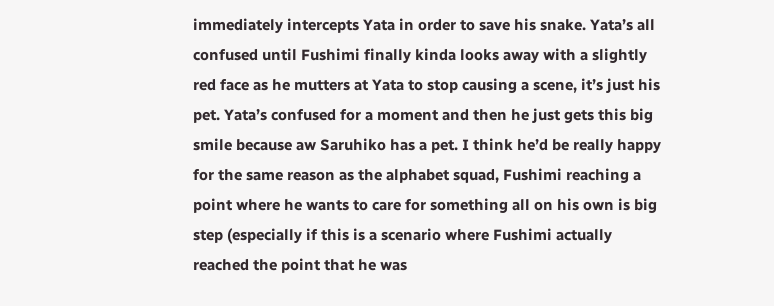immediately intercepts Yata in order to save his snake. Yata’s all confused until Fushimi finally kinda looks away with a slightly red face as he mutters at Yata to stop causing a scene, it’s just his pet. Yata’s confused for a moment and then he just gets this big smile because aw Saruhiko has a pet. I think he’d be really happy for the same reason as the alphabet squad, Fushimi reaching a point where he wants to care for something all on his own is big step (especially if this is a scenario where Fushimi actually reached the point that he was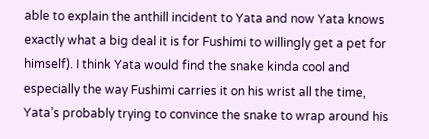able to explain the anthill incident to Yata and now Yata knows exactly what a big deal it is for Fushimi to willingly get a pet for himself). I think Yata would find the snake kinda cool and especially the way Fushimi carries it on his wrist all the time, Yata’s probably trying to convince the snake to wrap around his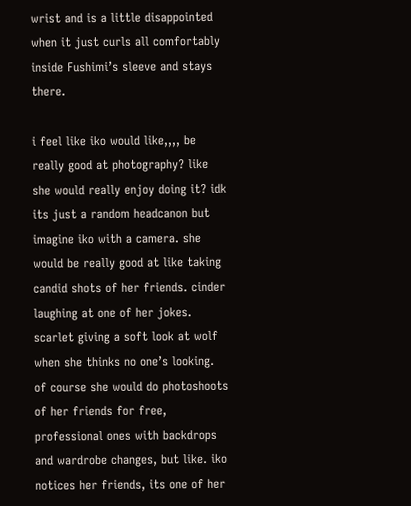wrist and is a little disappointed when it just curls all comfortably inside Fushimi’s sleeve and stays there.

i feel like iko would like,,,, be really good at photography? like she would really enjoy doing it? idk its just a random headcanon but imagine iko with a camera. she would be really good at like taking candid shots of her friends. cinder laughing at one of her jokes. scarlet giving a soft look at wolf when she thinks no one’s looking. of course she would do photoshoots of her friends for free, professional ones with backdrops and wardrobe changes, but like. iko notices her friends, its one of her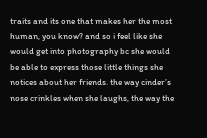traits and its one that makes her the most human, you know? and so i feel like she would get into photography bc she would be able to express those little things she notices about her friends. the way cinder’s nose crinkles when she laughs, the way the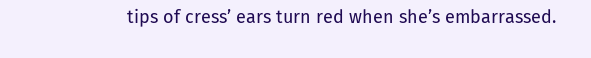tips of cress’ ears turn red when she’s embarrassed.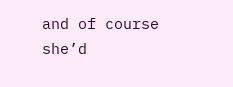and of course she’d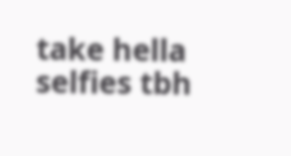take hella selfies tbh